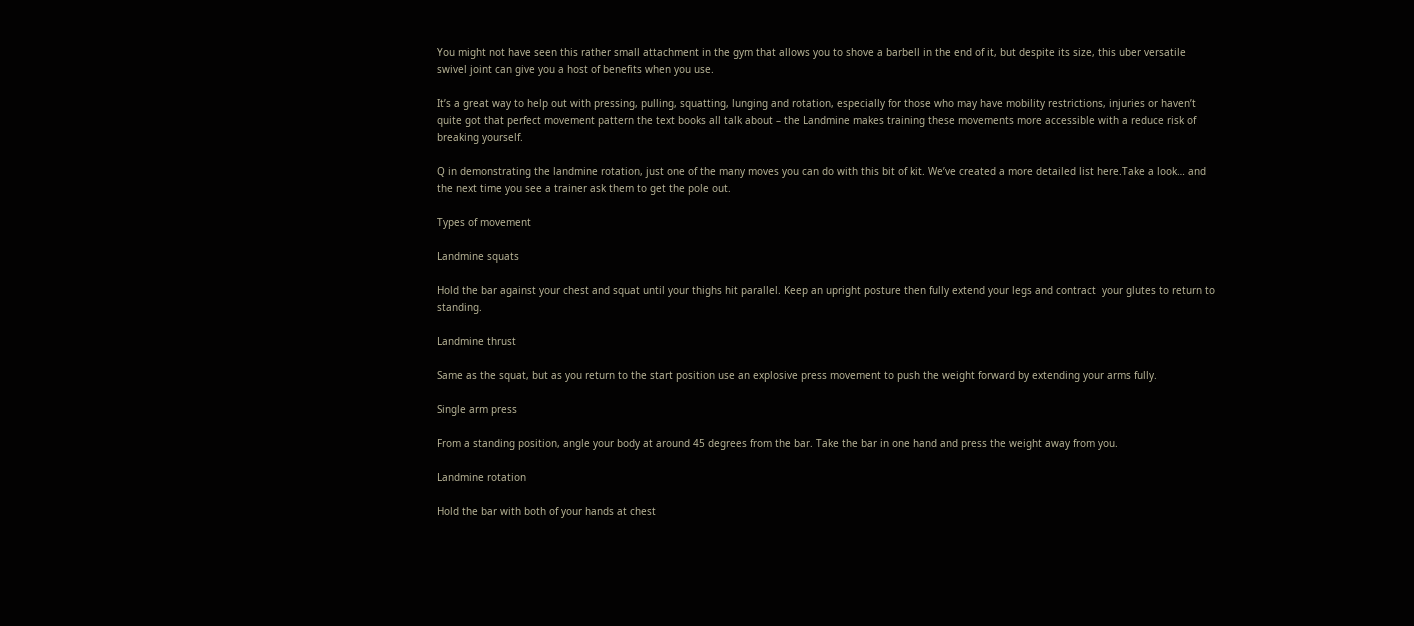You might not have seen this rather small attachment in the gym that allows you to shove a barbell in the end of it, but despite its size, this uber versatile swivel joint can give you a host of benefits when you use.

It’s a great way to help out with pressing, pulling, squatting, lunging and rotation, especially for those who may have mobility restrictions, injuries or haven’t quite got that perfect movement pattern the text books all talk about – the Landmine makes training these movements more accessible with a reduce risk of breaking yourself.

Q in demonstrating the landmine rotation, just one of the many moves you can do with this bit of kit. We’ve created a more detailed list here.Take a look… and the next time you see a trainer ask them to get the pole out.

Types of movement

Landmine squats

Hold the bar against your chest and squat until your thighs hit parallel. Keep an upright posture then fully extend your legs and contract  your glutes to return to standing.

Landmine thrust

Same as the squat, but as you return to the start position use an explosive press movement to push the weight forward by extending your arms fully.

Single arm press

From a standing position, angle your body at around 45 degrees from the bar. Take the bar in one hand and press the weight away from you.

Landmine rotation

Hold the bar with both of your hands at chest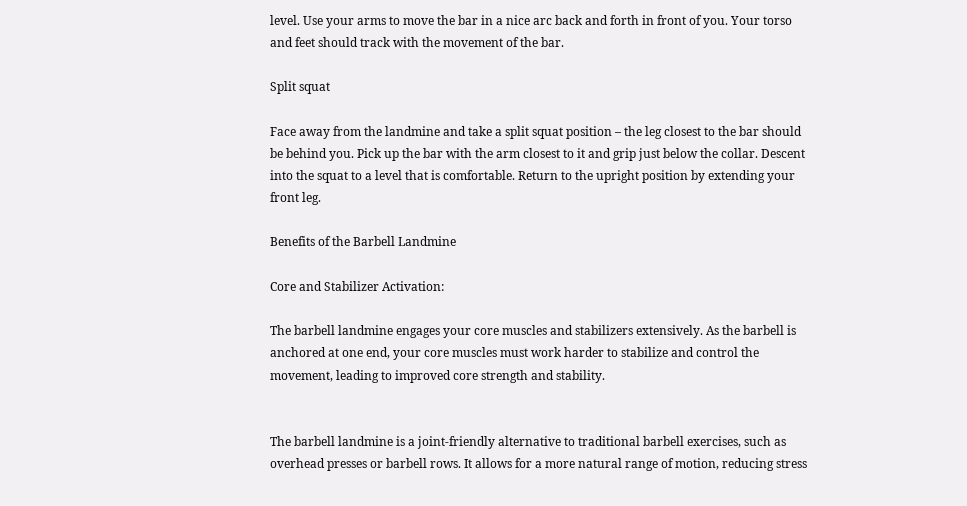level. Use your arms to move the bar in a nice arc back and forth in front of you. Your torso and feet should track with the movement of the bar.

Split squat

Face away from the landmine and take a split squat position – the leg closest to the bar should be behind you. Pick up the bar with the arm closest to it and grip just below the collar. Descent into the squat to a level that is comfortable. Return to the upright position by extending your front leg.

Benefits of the Barbell Landmine

Core and Stabilizer Activation:

The barbell landmine engages your core muscles and stabilizers extensively. As the barbell is anchored at one end, your core muscles must work harder to stabilize and control the movement, leading to improved core strength and stability.


The barbell landmine is a joint-friendly alternative to traditional barbell exercises, such as overhead presses or barbell rows. It allows for a more natural range of motion, reducing stress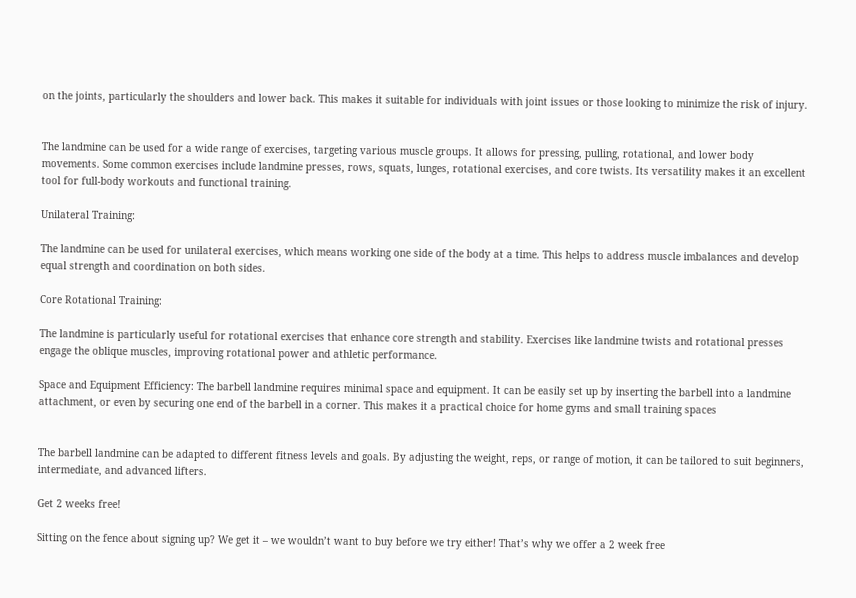on the joints, particularly the shoulders and lower back. This makes it suitable for individuals with joint issues or those looking to minimize the risk of injury.


The landmine can be used for a wide range of exercises, targeting various muscle groups. It allows for pressing, pulling, rotational, and lower body movements. Some common exercises include landmine presses, rows, squats, lunges, rotational exercises, and core twists. Its versatility makes it an excellent tool for full-body workouts and functional training.

Unilateral Training:

The landmine can be used for unilateral exercises, which means working one side of the body at a time. This helps to address muscle imbalances and develop equal strength and coordination on both sides.

Core Rotational Training:

The landmine is particularly useful for rotational exercises that enhance core strength and stability. Exercises like landmine twists and rotational presses engage the oblique muscles, improving rotational power and athletic performance.

Space and Equipment Efficiency: The barbell landmine requires minimal space and equipment. It can be easily set up by inserting the barbell into a landmine attachment, or even by securing one end of the barbell in a corner. This makes it a practical choice for home gyms and small training spaces


The barbell landmine can be adapted to different fitness levels and goals. By adjusting the weight, reps, or range of motion, it can be tailored to suit beginners, intermediate, and advanced lifters.

Get 2 weeks free!

Sitting on the fence about signing up? We get it – we wouldn’t want to buy before we try either! That’s why we offer a 2 week free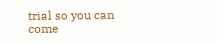trial so you can come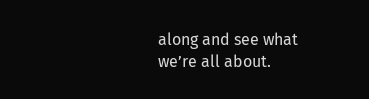along and see what we’re all about.